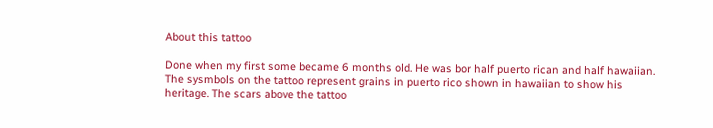About this tattoo

Done when my first some became 6 months old. He was bor half puerto rican and half hawaiian. The sysmbols on the tattoo represent grains in puerto rico shown in hawaiian to show his heritage. The scars above the tattoo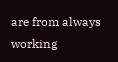are from always working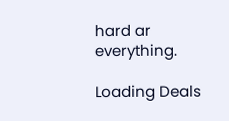hard ar everything.

Loading Deals